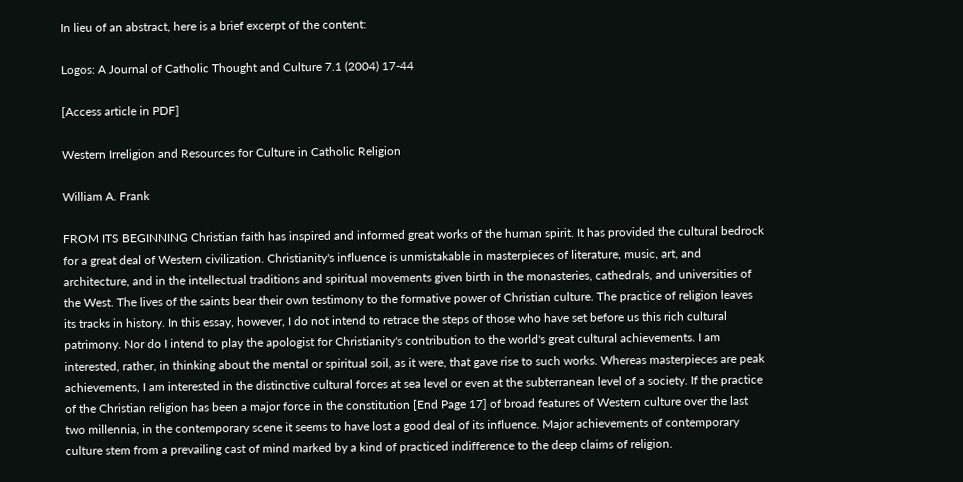In lieu of an abstract, here is a brief excerpt of the content:

Logos: A Journal of Catholic Thought and Culture 7.1 (2004) 17-44

[Access article in PDF]

Western Irreligion and Resources for Culture in Catholic Religion

William A. Frank

FROM ITS BEGINNING Christian faith has inspired and informed great works of the human spirit. It has provided the cultural bedrock for a great deal of Western civilization. Christianity's influence is unmistakable in masterpieces of literature, music, art, and architecture, and in the intellectual traditions and spiritual movements given birth in the monasteries, cathedrals, and universities of the West. The lives of the saints bear their own testimony to the formative power of Christian culture. The practice of religion leaves its tracks in history. In this essay, however, I do not intend to retrace the steps of those who have set before us this rich cultural patrimony. Nor do I intend to play the apologist for Christianity's contribution to the world's great cultural achievements. I am interested, rather, in thinking about the mental or spiritual soil, as it were, that gave rise to such works. Whereas masterpieces are peak achievements, I am interested in the distinctive cultural forces at sea level or even at the subterranean level of a society. If the practice of the Christian religion has been a major force in the constitution [End Page 17] of broad features of Western culture over the last two millennia, in the contemporary scene it seems to have lost a good deal of its influence. Major achievements of contemporary culture stem from a prevailing cast of mind marked by a kind of practiced indifference to the deep claims of religion.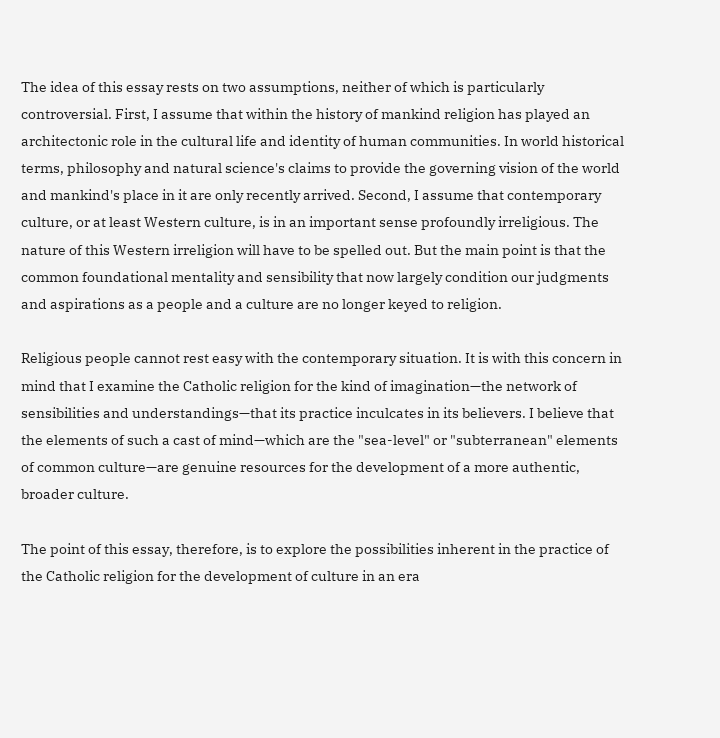The idea of this essay rests on two assumptions, neither of which is particularly controversial. First, I assume that within the history of mankind religion has played an architectonic role in the cultural life and identity of human communities. In world historical terms, philosophy and natural science's claims to provide the governing vision of the world and mankind's place in it are only recently arrived. Second, I assume that contemporary culture, or at least Western culture, is in an important sense profoundly irreligious. The nature of this Western irreligion will have to be spelled out. But the main point is that the common foundational mentality and sensibility that now largely condition our judgments and aspirations as a people and a culture are no longer keyed to religion.

Religious people cannot rest easy with the contemporary situation. It is with this concern in mind that I examine the Catholic religion for the kind of imagination—the network of sensibilities and understandings—that its practice inculcates in its believers. I believe that the elements of such a cast of mind—which are the "sea-level" or "subterranean" elements of common culture—are genuine resources for the development of a more authentic, broader culture.

The point of this essay, therefore, is to explore the possibilities inherent in the practice of the Catholic religion for the development of culture in an era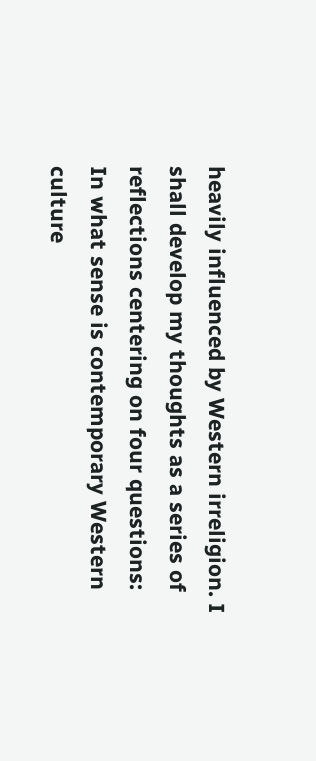heavily influenced by Western irreligion. I shall develop my thoughts as a series of reflections centering on four questions: In what sense is contemporary Western culture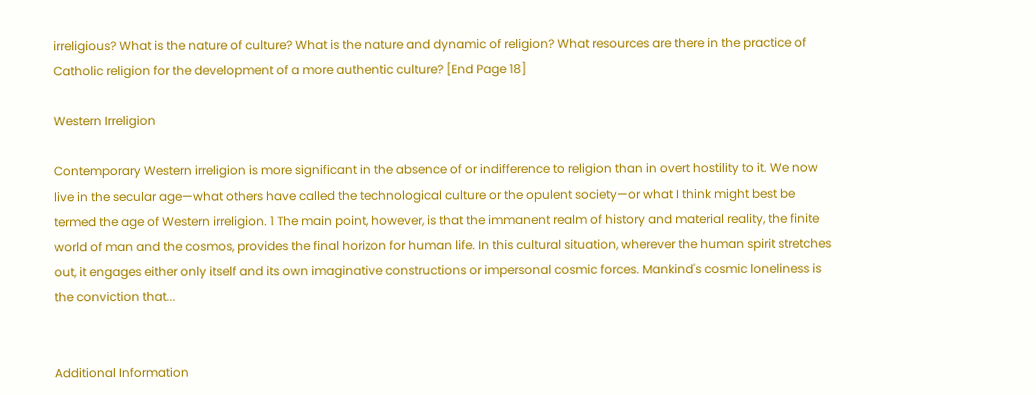irreligious? What is the nature of culture? What is the nature and dynamic of religion? What resources are there in the practice of Catholic religion for the development of a more authentic culture? [End Page 18]

Western Irreligion

Contemporary Western irreligion is more significant in the absence of or indifference to religion than in overt hostility to it. We now live in the secular age—what others have called the technological culture or the opulent society—or what I think might best be termed the age of Western irreligion. 1 The main point, however, is that the immanent realm of history and material reality, the finite world of man and the cosmos, provides the final horizon for human life. In this cultural situation, wherever the human spirit stretches out, it engages either only itself and its own imaginative constructions or impersonal cosmic forces. Mankind's cosmic loneliness is the conviction that...


Additional Information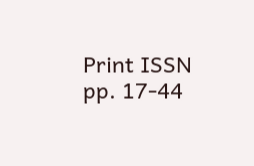Print ISSN
pp. 17-44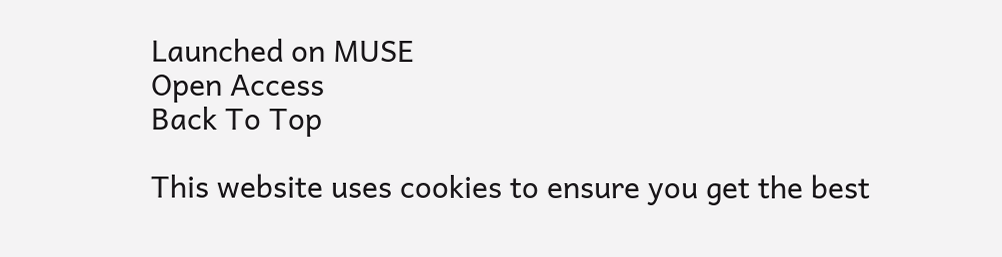Launched on MUSE
Open Access
Back To Top

This website uses cookies to ensure you get the best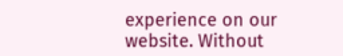experience on our website. Without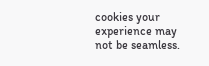cookies your experience may not be seamless.